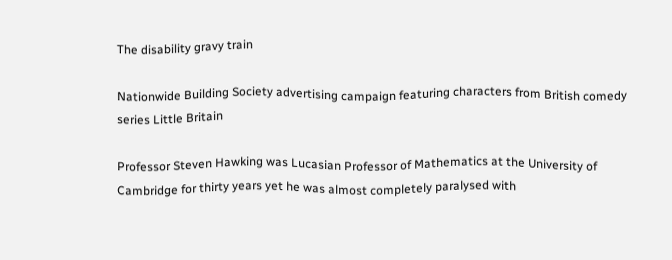The disability gravy train

Nationwide Building Society advertising campaign featuring characters from British comedy series Little Britain

Professor Steven Hawking was Lucasian Professor of Mathematics at the University of Cambridge for thirty years yet he was almost completely paralysed with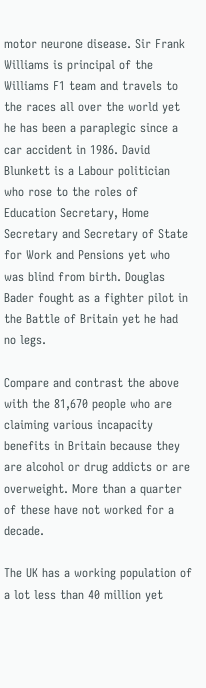motor neurone disease. Sir Frank Williams is principal of the Williams F1 team and travels to the races all over the world yet he has been a paraplegic since a car accident in 1986. David Blunkett is a Labour politician who rose to the roles of Education Secretary, Home Secretary and Secretary of State for Work and Pensions yet who was blind from birth. Douglas Bader fought as a fighter pilot in the Battle of Britain yet he had no legs.

Compare and contrast the above with the 81,670 people who are claiming various incapacity benefits in Britain because they are alcohol or drug addicts or are overweight. More than a quarter of these have not worked for a decade.

The UK has a working population of a lot less than 40 million yet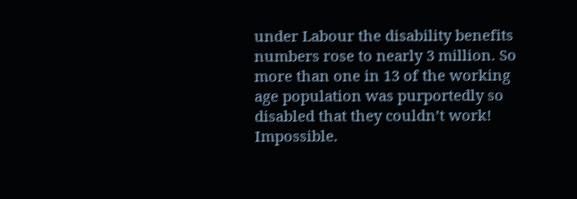under Labour the disability benefits numbers rose to nearly 3 million. So more than one in 13 of the working age population was purportedly so disabled that they couldn’t work! Impossible.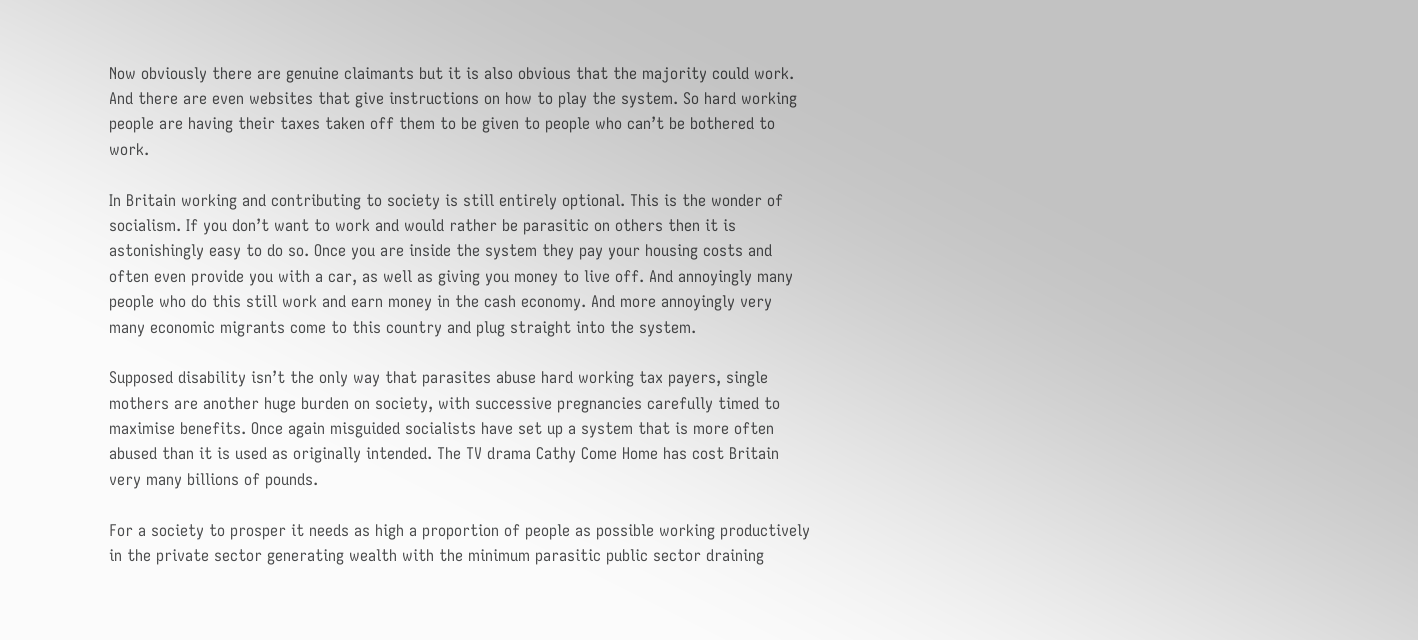Now obviously there are genuine claimants but it is also obvious that the majority could work. And there are even websites that give instructions on how to play the system. So hard working people are having their taxes taken off them to be given to people who can’t be bothered to work.

In Britain working and contributing to society is still entirely optional. This is the wonder of socialism. If you don’t want to work and would rather be parasitic on others then it is astonishingly easy to do so. Once you are inside the system they pay your housing costs and often even provide you with a car, as well as giving you money to live off. And annoyingly many people who do this still work and earn money in the cash economy. And more annoyingly very many economic migrants come to this country and plug straight into the system.

Supposed disability isn’t the only way that parasites abuse hard working tax payers, single mothers are another huge burden on society, with successive pregnancies carefully timed to maximise benefits. Once again misguided socialists have set up a system that is more often abused than it is used as originally intended. The TV drama Cathy Come Home has cost Britain very many billions of pounds.

For a society to prosper it needs as high a proportion of people as possible working productively in the private sector generating wealth with the minimum parasitic public sector draining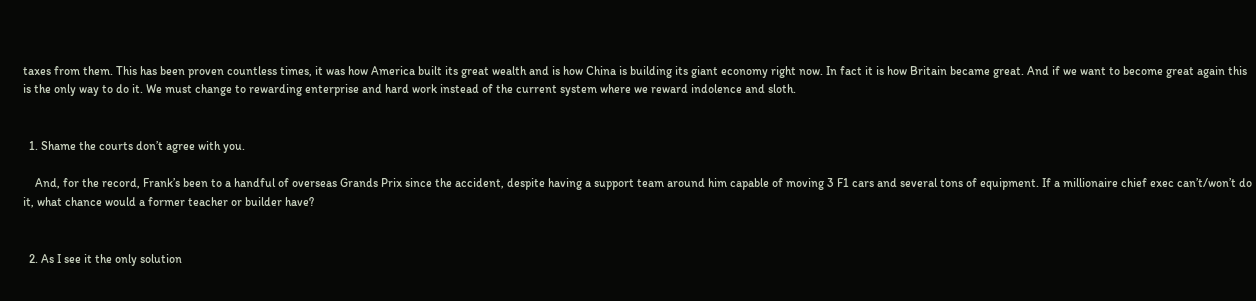taxes from them. This has been proven countless times, it was how America built its great wealth and is how China is building its giant economy right now. In fact it is how Britain became great. And if we want to become great again this is the only way to do it. We must change to rewarding enterprise and hard work instead of the current system where we reward indolence and sloth.


  1. Shame the courts don’t agree with you.

    And, for the record, Frank’s been to a handful of overseas Grands Prix since the accident, despite having a support team around him capable of moving 3 F1 cars and several tons of equipment. If a millionaire chief exec can’t/won’t do it, what chance would a former teacher or builder have?


  2. As I see it the only solution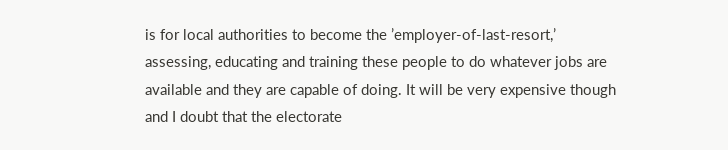is for local authorities to become the ’employer-of-last-resort,’ assessing, educating and training these people to do whatever jobs are available and they are capable of doing. It will be very expensive though and I doubt that the electorate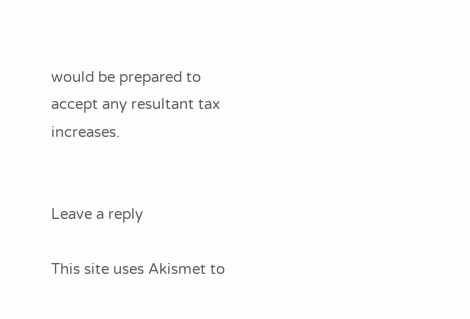would be prepared to accept any resultant tax increases.


Leave a reply

This site uses Akismet to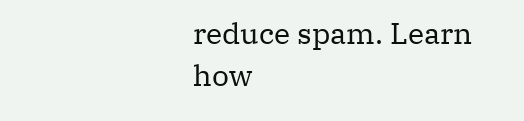reduce spam. Learn how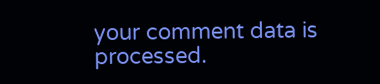your comment data is processed.